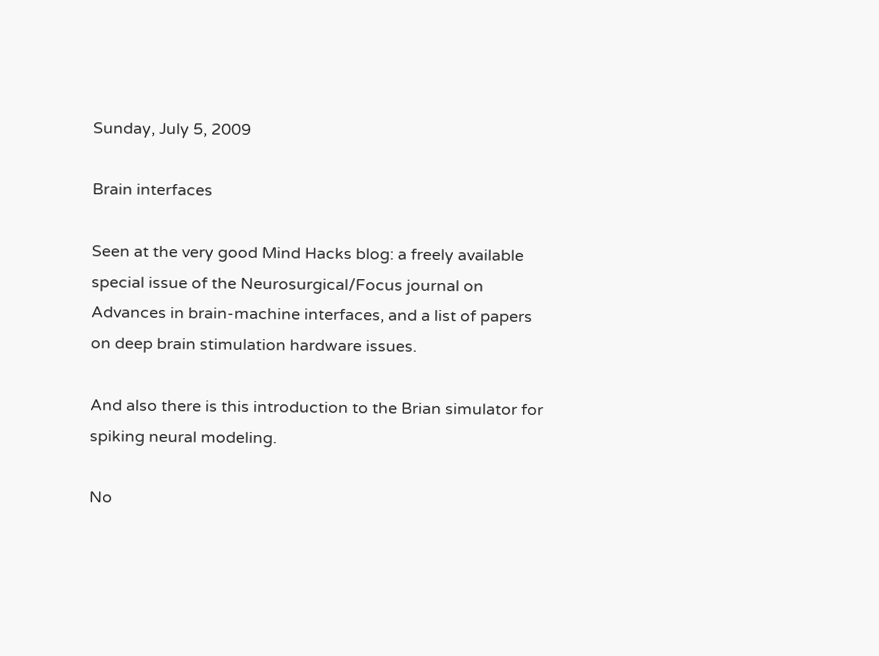Sunday, July 5, 2009

Brain interfaces

Seen at the very good Mind Hacks blog: a freely available special issue of the Neurosurgical/Focus journal on Advances in brain-machine interfaces, and a list of papers on deep brain stimulation hardware issues.

And also there is this introduction to the Brian simulator for spiking neural modeling.

No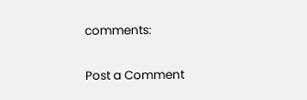comments:

Post a Comment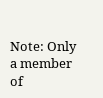Note: Only a member of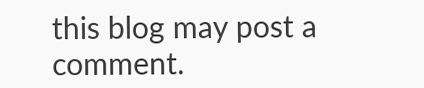this blog may post a comment.